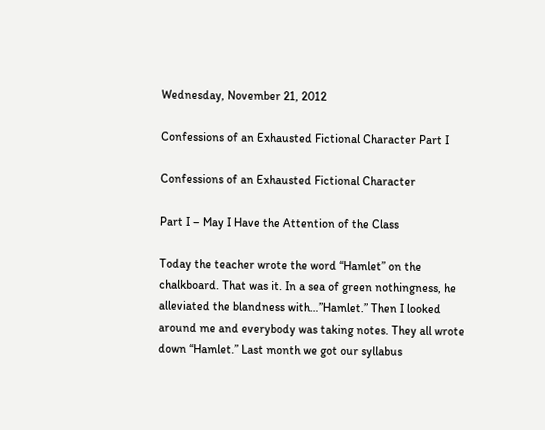Wednesday, November 21, 2012

Confessions of an Exhausted Fictional Character Part I

Confessions of an Exhausted Fictional Character

Part I – May I Have the Attention of the Class

Today the teacher wrote the word “Hamlet” on the chalkboard. That was it. In a sea of green nothingness, he alleviated the blandness with…”Hamlet.” Then I looked around me and everybody was taking notes. They all wrote down “Hamlet.” Last month we got our syllabus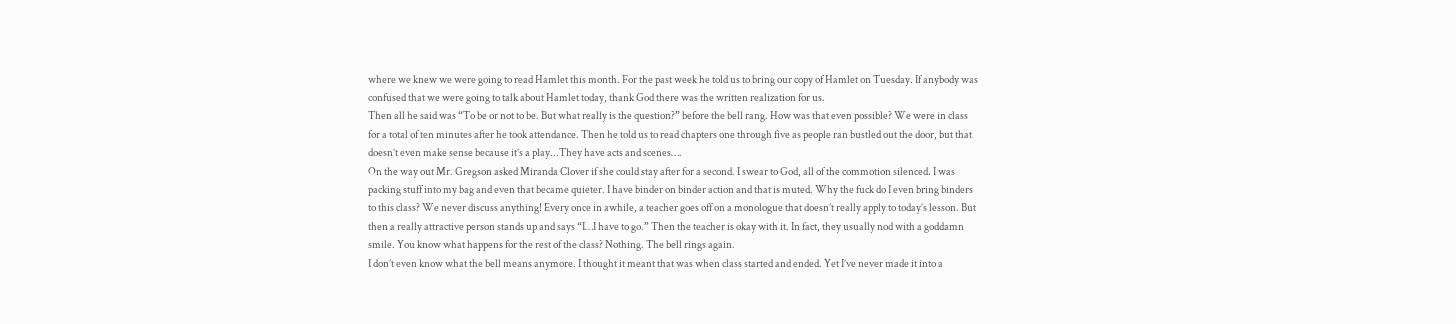where we knew we were going to read Hamlet this month. For the past week he told us to bring our copy of Hamlet on Tuesday. If anybody was confused that we were going to talk about Hamlet today, thank God there was the written realization for us.
Then all he said was “To be or not to be. But what really is the question?” before the bell rang. How was that even possible? We were in class for a total of ten minutes after he took attendance. Then he told us to read chapters one through five as people ran bustled out the door, but that doesn’t even make sense because it’s a play...They have acts and scenes….
On the way out Mr. Gregson asked Miranda Clover if she could stay after for a second. I swear to God, all of the commotion silenced. I was packing stuff into my bag and even that became quieter. I have binder on binder action and that is muted. Why the fuck do I even bring binders to this class? We never discuss anything! Every once in awhile, a teacher goes off on a monologue that doesn’t really apply to today’s lesson. But then a really attractive person stands up and says “I…I have to go.” Then the teacher is okay with it. In fact, they usually nod with a goddamn smile. You know what happens for the rest of the class? Nothing. The bell rings again.
I don’t even know what the bell means anymore. I thought it meant that was when class started and ended. Yet I’ve never made it into a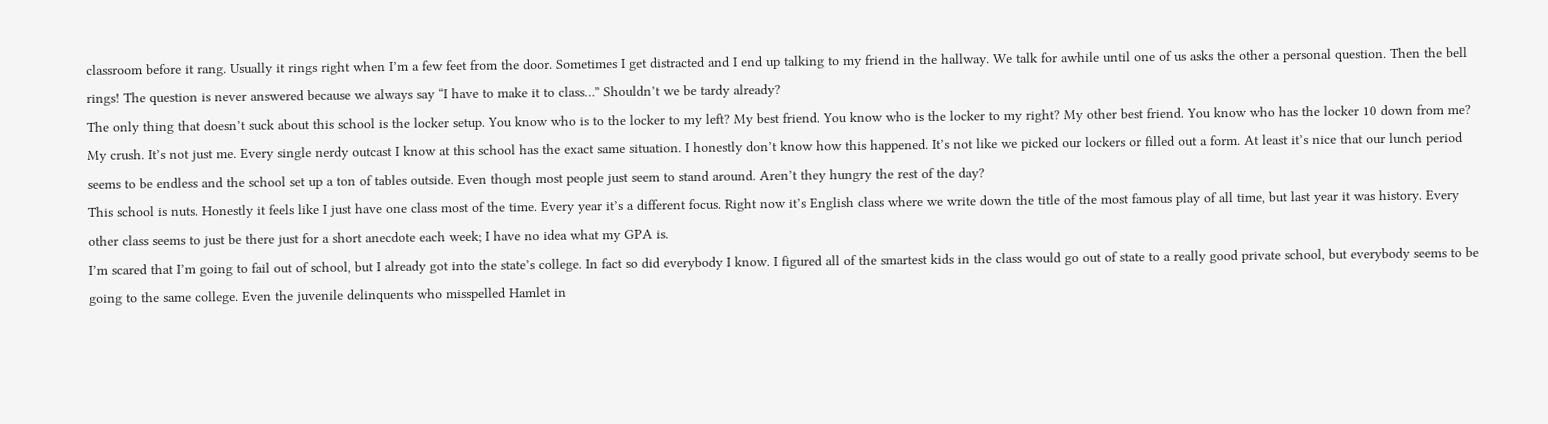classroom before it rang. Usually it rings right when I’m a few feet from the door. Sometimes I get distracted and I end up talking to my friend in the hallway. We talk for awhile until one of us asks the other a personal question. Then the bell rings! The question is never answered because we always say “I have to make it to class…” Shouldn’t we be tardy already?
The only thing that doesn’t suck about this school is the locker setup. You know who is to the locker to my left? My best friend. You know who is the locker to my right? My other best friend. You know who has the locker 10 down from me? My crush. It’s not just me. Every single nerdy outcast I know at this school has the exact same situation. I honestly don’t know how this happened. It’s not like we picked our lockers or filled out a form. At least it’s nice that our lunch period seems to be endless and the school set up a ton of tables outside. Even though most people just seem to stand around. Aren’t they hungry the rest of the day?
This school is nuts. Honestly it feels like I just have one class most of the time. Every year it’s a different focus. Right now it’s English class where we write down the title of the most famous play of all time, but last year it was history. Every other class seems to just be there just for a short anecdote each week; I have no idea what my GPA is.
I’m scared that I’m going to fail out of school, but I already got into the state’s college. In fact so did everybody I know. I figured all of the smartest kids in the class would go out of state to a really good private school, but everybody seems to be going to the same college. Even the juvenile delinquents who misspelled Hamlet in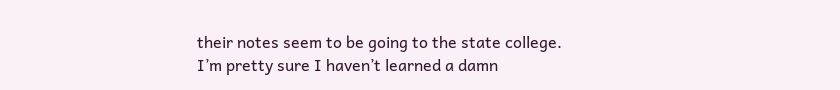their notes seem to be going to the state college.
I’m pretty sure I haven’t learned a damn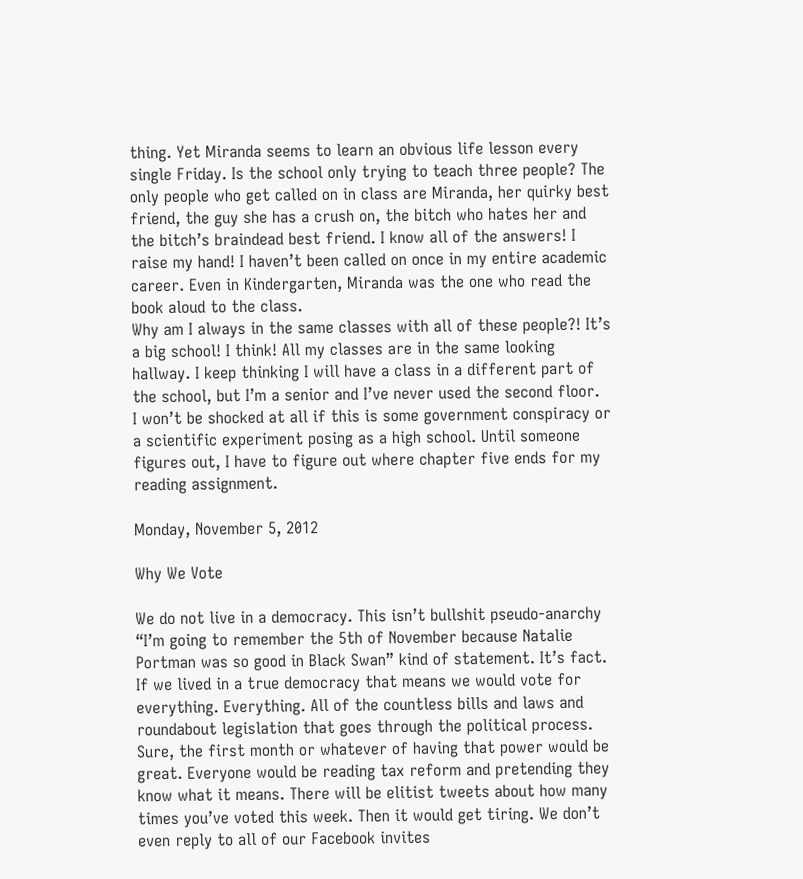thing. Yet Miranda seems to learn an obvious life lesson every single Friday. Is the school only trying to teach three people? The only people who get called on in class are Miranda, her quirky best friend, the guy she has a crush on, the bitch who hates her and the bitch’s braindead best friend. I know all of the answers! I raise my hand! I haven’t been called on once in my entire academic career. Even in Kindergarten, Miranda was the one who read the book aloud to the class.
Why am I always in the same classes with all of these people?! It’s a big school! I think! All my classes are in the same looking hallway. I keep thinking I will have a class in a different part of the school, but I’m a senior and I’ve never used the second floor.
I won’t be shocked at all if this is some government conspiracy or a scientific experiment posing as a high school. Until someone figures out, I have to figure out where chapter five ends for my reading assignment.

Monday, November 5, 2012

Why We Vote

We do not live in a democracy. This isn’t bullshit pseudo-anarchy “I’m going to remember the 5th of November because Natalie Portman was so good in Black Swan” kind of statement. It’s fact. If we lived in a true democracy that means we would vote for everything. Everything. All of the countless bills and laws and roundabout legislation that goes through the political process. Sure, the first month or whatever of having that power would be great. Everyone would be reading tax reform and pretending they know what it means. There will be elitist tweets about how many times you’ve voted this week. Then it would get tiring. We don’t even reply to all of our Facebook invites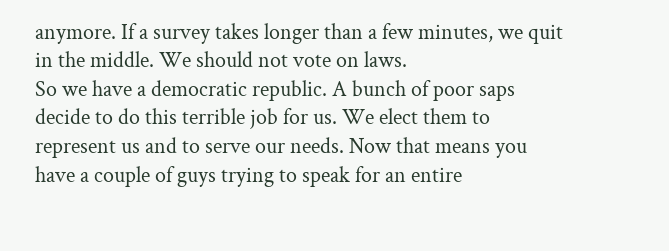anymore. If a survey takes longer than a few minutes, we quit in the middle. We should not vote on laws.
So we have a democratic republic. A bunch of poor saps decide to do this terrible job for us. We elect them to represent us and to serve our needs. Now that means you have a couple of guys trying to speak for an entire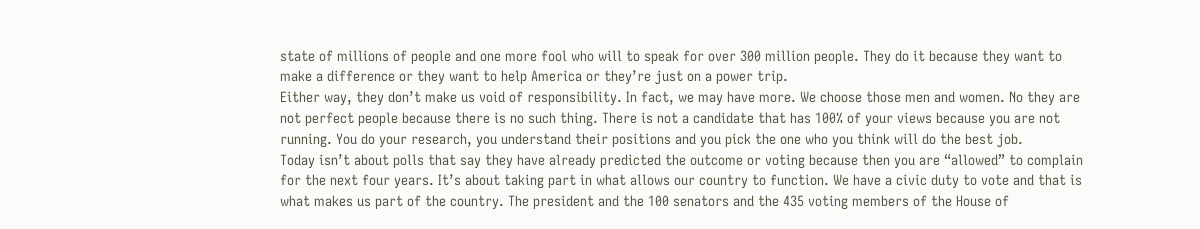state of millions of people and one more fool who will to speak for over 300 million people. They do it because they want to make a difference or they want to help America or they’re just on a power trip.
Either way, they don’t make us void of responsibility. In fact, we may have more. We choose those men and women. No they are not perfect people because there is no such thing. There is not a candidate that has 100% of your views because you are not running. You do your research, you understand their positions and you pick the one who you think will do the best job.
Today isn’t about polls that say they have already predicted the outcome or voting because then you are “allowed” to complain for the next four years. It’s about taking part in what allows our country to function. We have a civic duty to vote and that is what makes us part of the country. The president and the 100 senators and the 435 voting members of the House of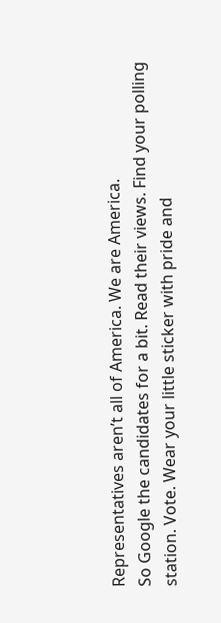Representatives aren’t all of America. We are America.
So Google the candidates for a bit. Read their views. Find your polling station. Vote. Wear your little sticker with pride and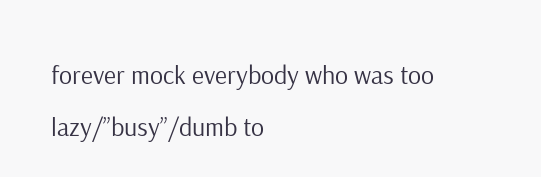forever mock everybody who was too lazy/”busy”/dumb to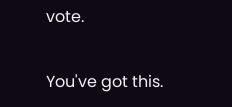vote.

You've got this.